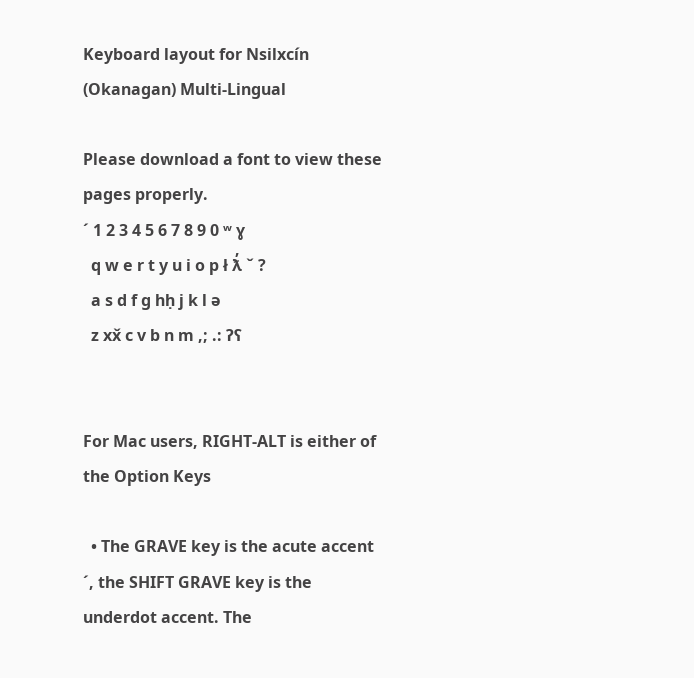Keyboard layout for Nsilxcín (Okanagan) Multi-Lingual

Please download a font to view these pages properly.
´ 1 2 3 4 5 6 7 8 9 0 ʷ ɣ
  q w e r t y u i o p ł ƛ̓ ˇ ?
  a s d f g hḥ j k l ə
  z xx̌ c v b n m ,; .: ʔʕ


For Mac users, RIGHT-ALT is either of the Option Keys

  • The GRAVE key is the acute accent ´, the SHIFT GRAVE key is the underdot accent. The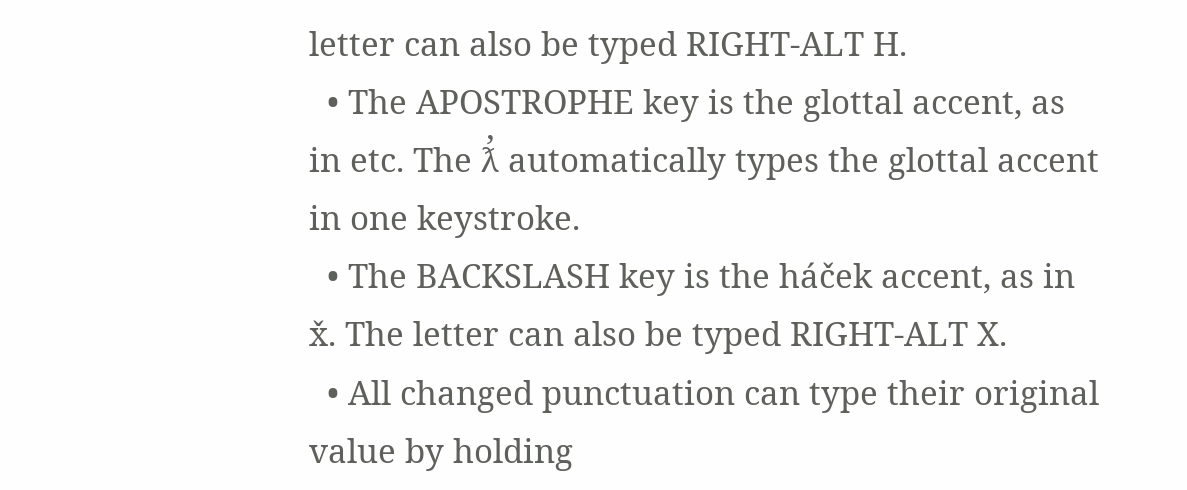letter can also be typed RIGHT-ALT H.
  • The APOSTROPHE key is the glottal accent, as in etc. The ƛ̓ automatically types the glottal accent in one keystroke.
  • The BACKSLASH key is the háček accent, as in x̌. The letter can also be typed RIGHT-ALT X.
  • All changed punctuation can type their original value by holding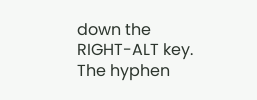down the RIGHT-ALT key. The hyphen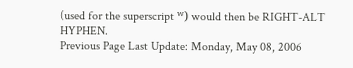(used for the superscript ʷ) would then be RIGHT-ALT HYPHEN.
Previous Page Last Update: Monday, May 08, 2006